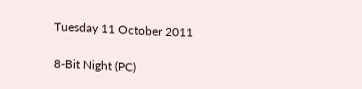Tuesday 11 October 2011

8-Bit Night (PC)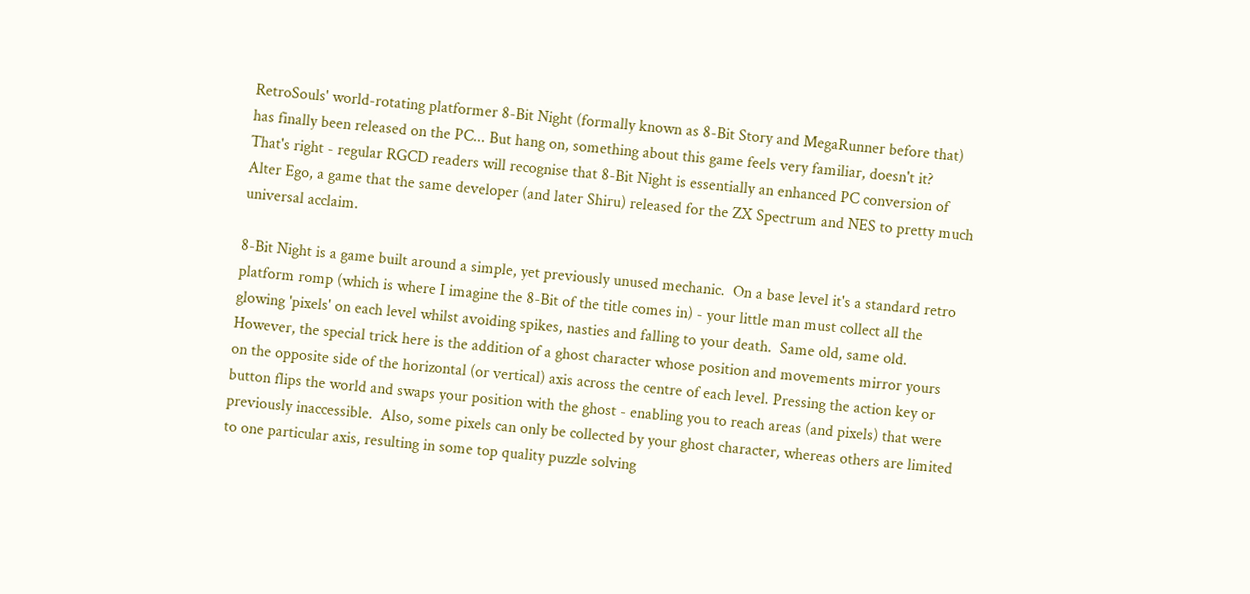RetroSouls' world-rotating platformer 8-Bit Night (formally known as 8-Bit Story and MegaRunner before that) has finally been released on the PC... But hang on, something about this game feels very familiar, doesn't it?  That's right - regular RGCD readers will recognise that 8-Bit Night is essentially an enhanced PC conversion of Alter Ego, a game that the same developer (and later Shiru) released for the ZX Spectrum and NES to pretty much universal acclaim.

8-Bit Night is a game built around a simple, yet previously unused mechanic.  On a base level it's a standard retro platform romp (which is where I imagine the 8-Bit of the title comes in) - your little man must collect all the glowing 'pixels' on each level whilst avoiding spikes, nasties and falling to your death.  Same old, same old.  However, the special trick here is the addition of a ghost character whose position and movements mirror yours on the opposite side of the horizontal (or vertical) axis across the centre of each level. Pressing the action key or button flips the world and swaps your position with the ghost - enabling you to reach areas (and pixels) that were previously inaccessible.  Also, some pixels can only be collected by your ghost character, whereas others are limited to one particular axis, resulting in some top quality puzzle solving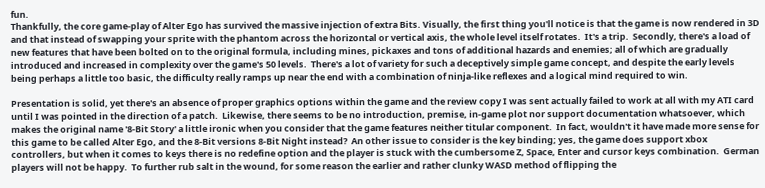fun.
Thankfully, the core game-play of Alter Ego has survived the massive injection of extra Bits. Visually, the first thing you'll notice is that the game is now rendered in 3D and that instead of swapping your sprite with the phantom across the horizontal or vertical axis, the whole level itself rotates.  It's a trip.  Secondly, there's a load of new features that have been bolted on to the original formula, including mines, pickaxes and tons of additional hazards and enemies; all of which are gradually introduced and increased in complexity over the game's 50 levels.  There's a lot of variety for such a deceptively simple game concept, and despite the early levels being perhaps a little too basic, the difficulty really ramps up near the end with a combination of ninja-like reflexes and a logical mind required to win.

Presentation is solid, yet there's an absence of proper graphics options within the game and the review copy I was sent actually failed to work at all with my ATI card until I was pointed in the direction of a patch.  Likewise, there seems to be no introduction, premise, in-game plot nor support documentation whatsoever, which makes the original name '8-Bit Story' a little ironic when you consider that the game features neither titular component.  In fact, wouldn't it have made more sense for this game to be called Alter Ego, and the 8-Bit versions 8-Bit Night instead?  An other issue to consider is the key binding; yes, the game does support xbox controllers, but when it comes to keys there is no redefine option and the player is stuck with the cumbersome Z, Space, Enter and cursor keys combination.  German players will not be happy.  To further rub salt in the wound, for some reason the earlier and rather clunky WASD method of flipping the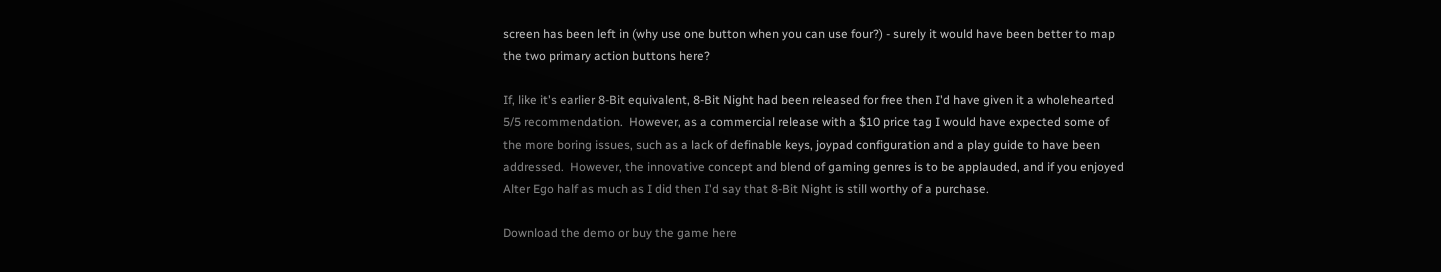screen has been left in (why use one button when you can use four?) - surely it would have been better to map the two primary action buttons here?

If, like it's earlier 8-Bit equivalent, 8-Bit Night had been released for free then I'd have given it a wholehearted 5/5 recommendation.  However, as a commercial release with a $10 price tag I would have expected some of the more boring issues, such as a lack of definable keys, joypad configuration and a play guide to have been addressed.  However, the innovative concept and blend of gaming genres is to be applauded, and if you enjoyed Alter Ego half as much as I did then I'd say that 8-Bit Night is still worthy of a purchase.

Download the demo or buy the game here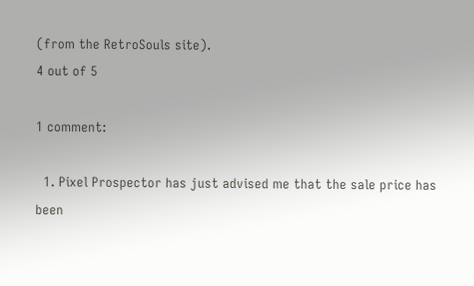(from the RetroSouls site).
4 out of 5

1 comment:

  1. Pixel Prospector has just advised me that the sale price has been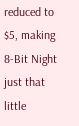reduced to $5, making 8-Bit Night just that little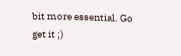bit more essential. Go get it ;)